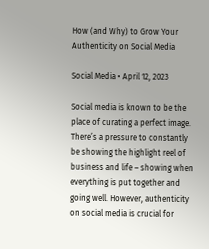How (and Why) to Grow Your Authenticity on Social Media

Social Media • April 12, 2023

Social media is known to be the place of curating a perfect image. There’s a pressure to constantly be showing the highlight reel of business and life – showing when everything is put together and going well. However, authenticity on social media is crucial for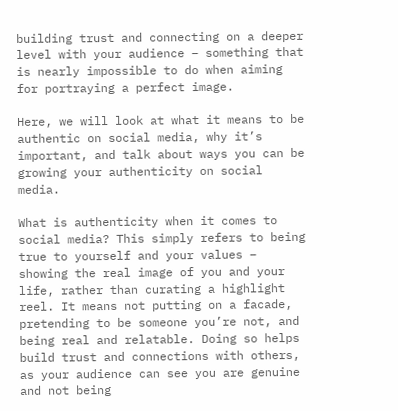building trust and connecting on a deeper level with your audience – something that is nearly impossible to do when aiming for portraying a perfect image.

Here, we will look at what it means to be authentic on social media, why it’s important, and talk about ways you can be growing your authenticity on social media.

What is authenticity when it comes to social media? This simply refers to being true to yourself and your values – showing the real image of you and your life, rather than curating a highlight reel. It means not putting on a facade, pretending to be someone you’re not, and being real and relatable. Doing so helps build trust and connections with others, as your audience can see you are genuine and not being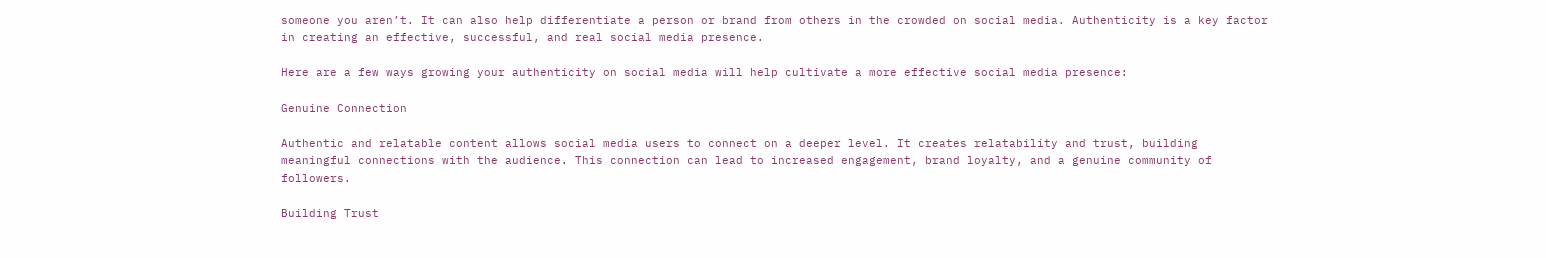someone you aren’t. It can also help differentiate a person or brand from others in the crowded on social media. Authenticity is a key factor in creating an effective, successful, and real social media presence.

Here are a few ways growing your authenticity on social media will help cultivate a more effective social media presence:

Genuine Connection

Authentic and relatable content allows social media users to connect on a deeper level. It creates relatability and trust, building meaningful connections with the audience. This connection can lead to increased engagement, brand loyalty, and a genuine community of followers.

Building Trust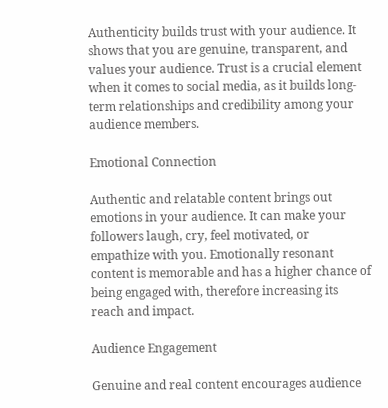Authenticity builds trust with your audience. It shows that you are genuine, transparent, and values your audience. Trust is a crucial element when it comes to social media, as it builds long-term relationships and credibility among your audience members.

Emotional Connection

Authentic and relatable content brings out emotions in your audience. It can make your followers laugh, cry, feel motivated, or empathize with you. Emotionally resonant content is memorable and has a higher chance of being engaged with, therefore increasing its reach and impact.

Audience Engagement

Genuine and real content encourages audience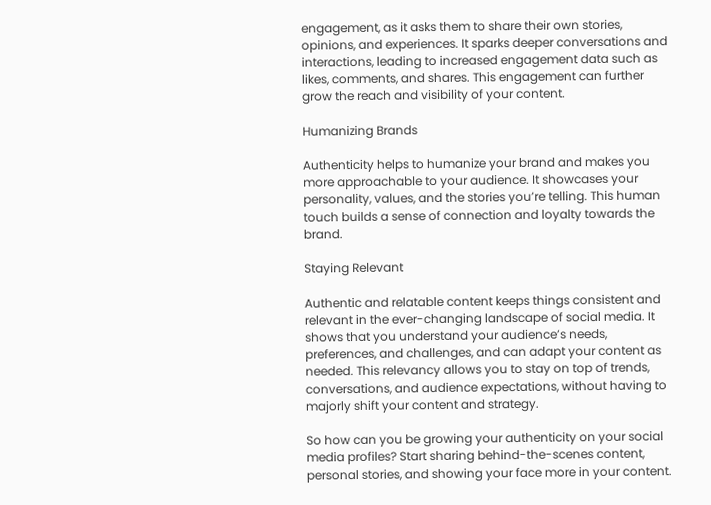engagement, as it asks them to share their own stories, opinions, and experiences. It sparks deeper conversations and interactions, leading to increased engagement data such as likes, comments, and shares. This engagement can further grow the reach and visibility of your content.

Humanizing Brands

Authenticity helps to humanize your brand and makes you more approachable to your audience. It showcases your personality, values, and the stories you’re telling. This human touch builds a sense of connection and loyalty towards the brand.

Staying Relevant

Authentic and relatable content keeps things consistent and relevant in the ever-changing landscape of social media. It shows that you understand your audience’s needs, preferences, and challenges, and can adapt your content as needed. This relevancy allows you to stay on top of trends, conversations, and audience expectations, without having to majorly shift your content and strategy.

So how can you be growing your authenticity on your social media profiles? Start sharing behind-the-scenes content, personal stories, and showing your face more in your content.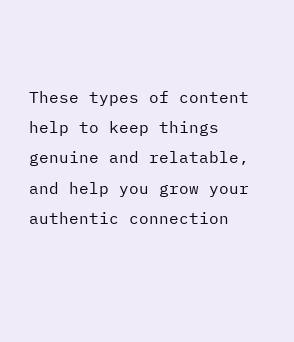These types of content help to keep things genuine and relatable, and help you grow your authentic connection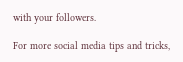with your followers.

For more social media tips and tricks,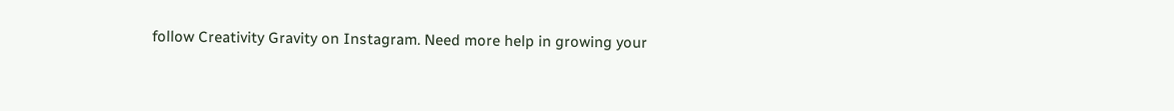follow Creativity Gravity on Instagram. Need more help in growing your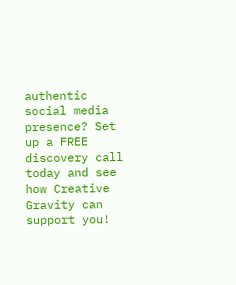authentic social media presence? Set up a FREE discovery call today and see how Creative Gravity can support you!